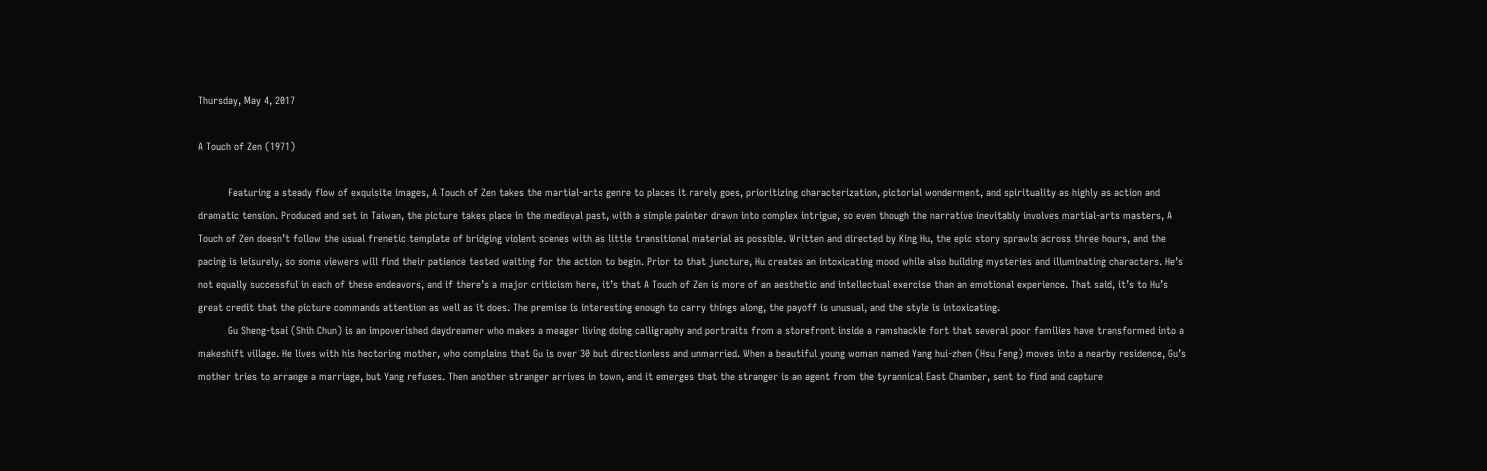Thursday, May 4, 2017

A Touch of Zen (1971)

          Featuring a steady flow of exquisite images, A Touch of Zen takes the martial-arts genre to places it rarely goes, prioritizing characterization, pictorial wonderment, and spirituality as highly as action and dramatic tension. Produced and set in Taiwan, the picture takes place in the medieval past, with a simple painter drawn into complex intrigue, so even though the narrative inevitably involves martial-arts masters, A Touch of Zen doesn’t follow the usual frenetic template of bridging violent scenes with as little transitional material as possible. Written and directed by King Hu, the epic story sprawls across three hours, and the pacing is leisurely, so some viewers will find their patience tested waiting for the action to begin. Prior to that juncture, Hu creates an intoxicating mood while also building mysteries and illuminating characters. He’s not equally successful in each of these endeavors, and if there’s a major criticism here, it’s that A Touch of Zen is more of an aesthetic and intellectual exercise than an emotional experience. That said, it’s to Hu’s great credit that the picture commands attention as well as it does. The premise is interesting enough to carry things along, the payoff is unusual, and the style is intoxicating.
          Gu Sheng-tsai (Shih Chun) is an impoverished daydreamer who makes a meager living doing calligraphy and portraits from a storefront inside a ramshackle fort that several poor families have transformed into a makeshift village. He lives with his hectoring mother, who complains that Gu is over 30 but directionless and unmarried. When a beautiful young woman named Yang hui-zhen (Hsu Feng) moves into a nearby residence, Gu’s mother tries to arrange a marriage, but Yang refuses. Then another stranger arrives in town, and it emerges that the stranger is an agent from the tyrannical East Chamber, sent to find and capture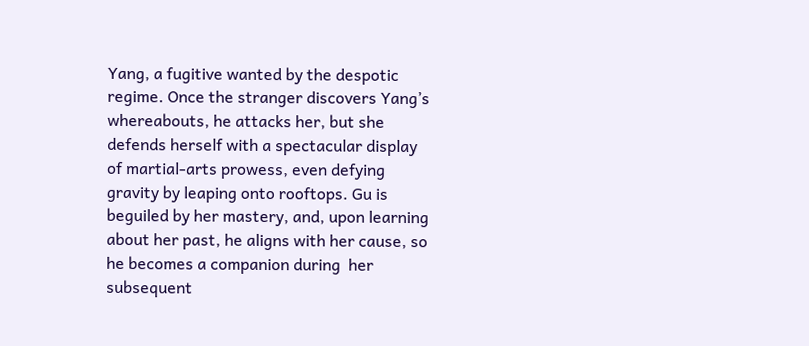Yang, a fugitive wanted by the despotic regime. Once the stranger discovers Yang’s whereabouts, he attacks her, but she defends herself with a spectacular display of martial-arts prowess, even defying gravity by leaping onto rooftops. Gu is beguiled by her mastery, and, upon learning about her past, he aligns with her cause, so he becomes a companion during  her subsequent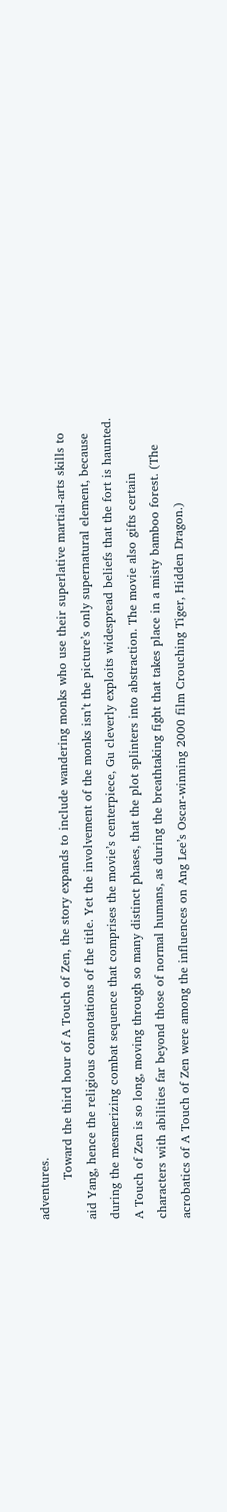adventures.
          Toward the third hour of A Touch of Zen, the story expands to include wandering monks who use their superlative martial-arts skills to aid Yang, hence the religious connotations of the title. Yet the involvement of the monks isn’t the picture’s only supernatural element, because during the mesmerizing combat sequence that comprises the movie’s centerpiece, Gu cleverly exploits widespread beliefs that the fort is haunted. A Touch of Zen is so long, moving through so many distinct phases, that the plot splinters into abstraction. The movie also gifts certain characters with abilities far beyond those of normal humans, as during the breathtaking fight that takes place in a misty bamboo forest. (The acrobatics of A Touch of Zen were among the influences on Ang Lee’s Oscar-winning 2000 film Crouching Tiger, Hidden Dragon.)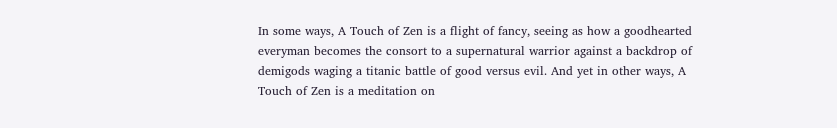In some ways, A Touch of Zen is a flight of fancy, seeing as how a goodhearted everyman becomes the consort to a supernatural warrior against a backdrop of demigods waging a titanic battle of good versus evil. And yet in other ways, A Touch of Zen is a meditation on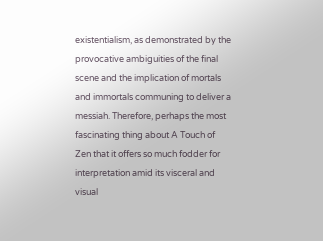existentialism, as demonstrated by the provocative ambiguities of the final scene and the implication of mortals and immortals communing to deliver a messiah. Therefore, perhaps the most fascinating thing about A Touch of Zen that it offers so much fodder for interpretation amid its visceral and visual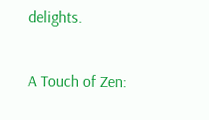delights.

A Touch of Zen: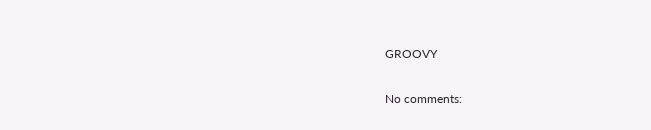GROOVY

No comments: